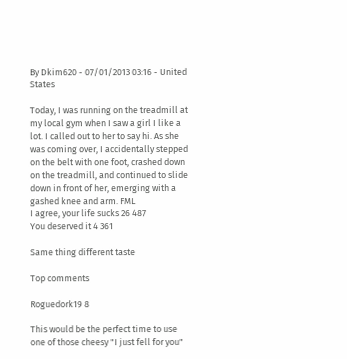By Dkim620 - 07/01/2013 03:16 - United States

Today, I was running on the treadmill at my local gym when I saw a girl I like a lot. I called out to her to say hi. As she was coming over, I accidentally stepped on the belt with one foot, crashed down on the treadmill, and continued to slide down in front of her, emerging with a gashed knee and arm. FML
I agree, your life sucks 26 487
You deserved it 4 361

Same thing different taste

Top comments

Roguedork19 8

This would be the perfect time to use one of those cheesy "I just fell for you"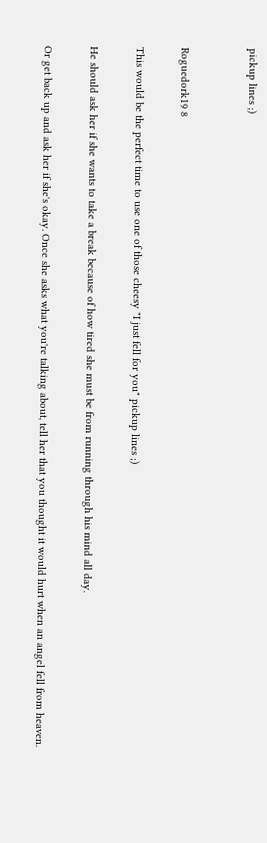pickup lines ;)


Roguedork19 8

This would be the perfect time to use one of those cheesy "I just fell for you" pickup lines ;)

He should ask her if she wants to take a break because of how tired she must be from running through his mind all day.

Or get back up and ask her if she's okay. Once she asks what you're talking about, tell her that you thought it would hurt when an angel fell from heaven.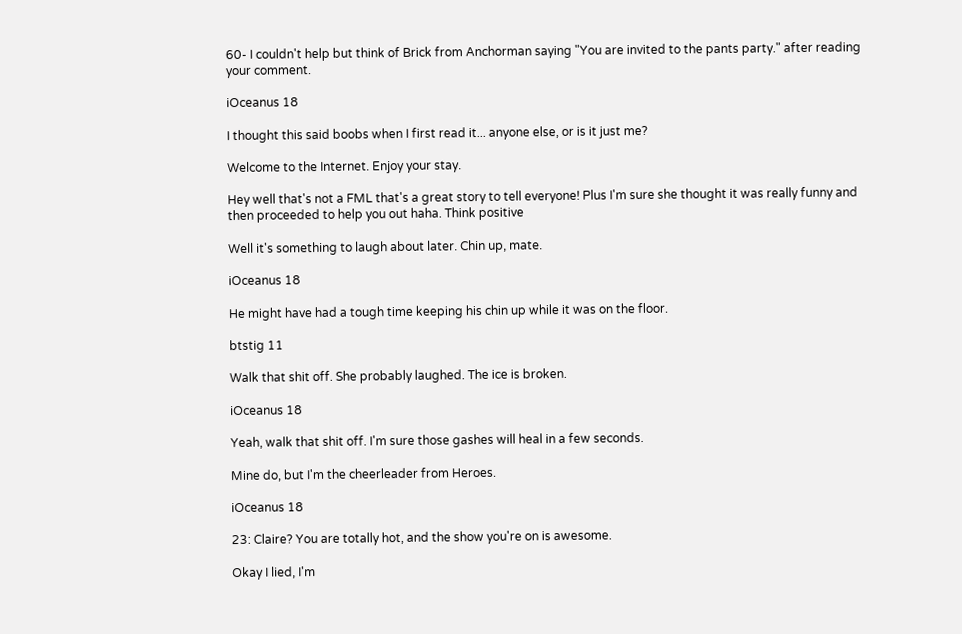60- I couldn't help but think of Brick from Anchorman saying "You are invited to the pants party." after reading your comment.

iOceanus 18

I thought this said boobs when I first read it... anyone else, or is it just me?

Welcome to the Internet. Enjoy your stay.

Hey well that's not a FML that's a great story to tell everyone! Plus I'm sure she thought it was really funny and then proceeded to help you out haha. Think positive

Well it's something to laugh about later. Chin up, mate.

iOceanus 18

He might have had a tough time keeping his chin up while it was on the floor.

btstig 11

Walk that shit off. She probably laughed. The ice is broken.

iOceanus 18

Yeah, walk that shit off. I'm sure those gashes will heal in a few seconds.

Mine do, but I'm the cheerleader from Heroes.

iOceanus 18

23: Claire? You are totally hot, and the show you're on is awesome.

Okay I lied, I'm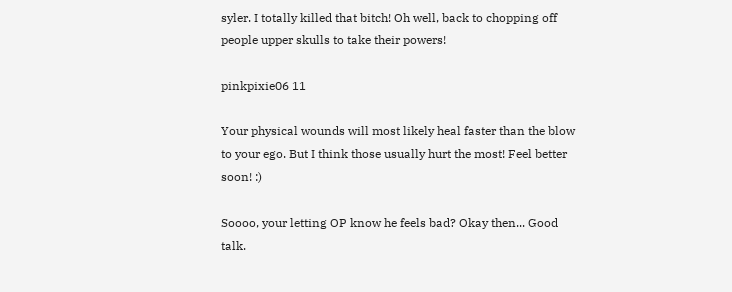syler. I totally killed that bitch! Oh well, back to chopping off people upper skulls to take their powers!

pinkpixie06 11

Your physical wounds will most likely heal faster than the blow to your ego. But I think those usually hurt the most! Feel better soon! :)

Soooo, your letting OP know he feels bad? Okay then... Good talk.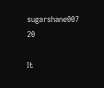sugarshane007 20

It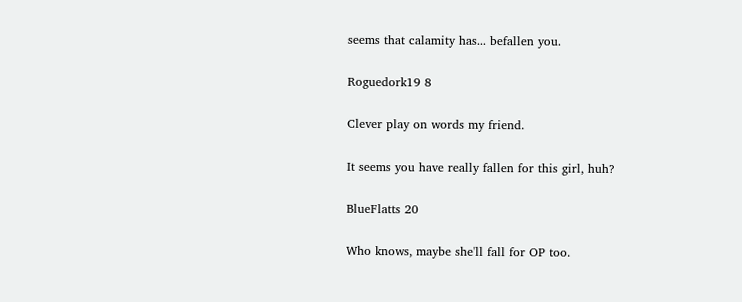seems that calamity has... befallen you.

Roguedork19 8

Clever play on words my friend.

It seems you have really fallen for this girl, huh?

BlueFlatts 20

Who knows, maybe she'll fall for OP too.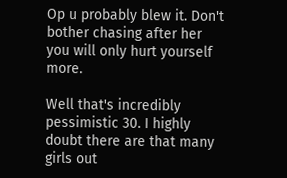Op u probably blew it. Don't bother chasing after her you will only hurt yourself more.

Well that's incredibly pessimistic 30. I highly doubt there are that many girls out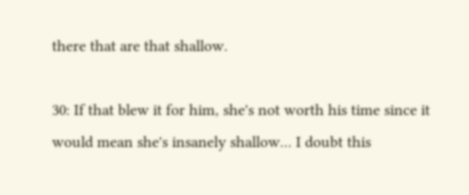there that are that shallow.

30: If that blew it for him, she's not worth his time since it would mean she's insanely shallow... I doubt this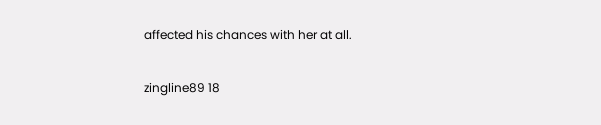affected his chances with her at all.

zingline89 18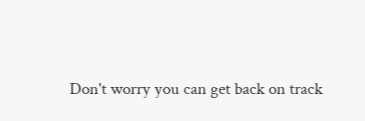Don't worry you can get back on track